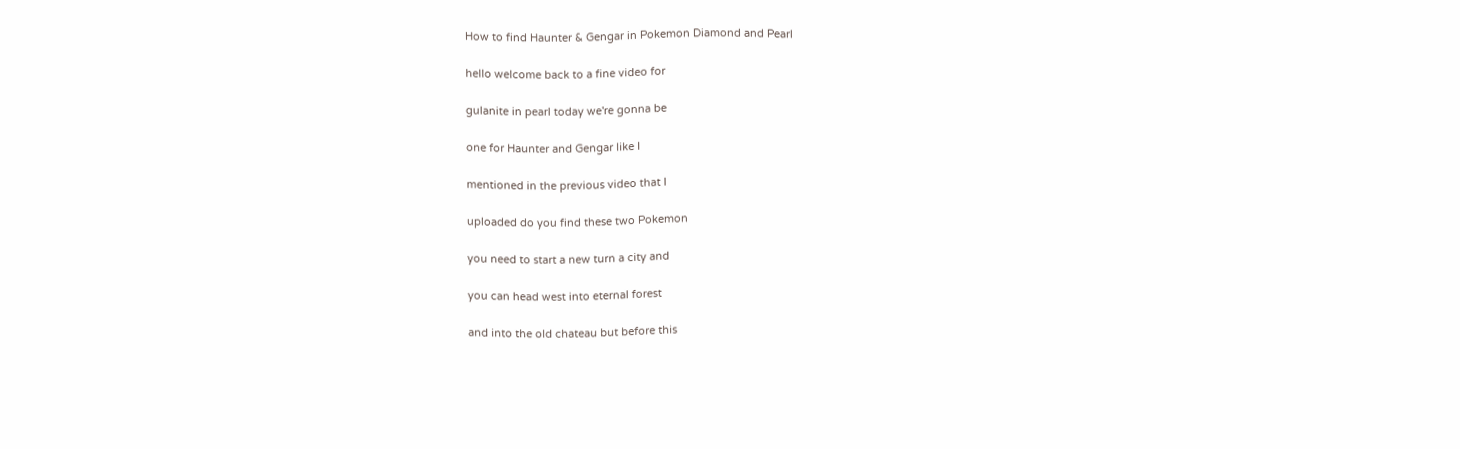How to find Haunter & Gengar in Pokemon Diamond and Pearl

hello welcome back to a fine video for

gulanite in pearl today we're gonna be

one for Haunter and Gengar like I

mentioned in the previous video that I

uploaded do you find these two Pokemon

you need to start a new turn a city and

you can head west into eternal forest

and into the old chateau but before this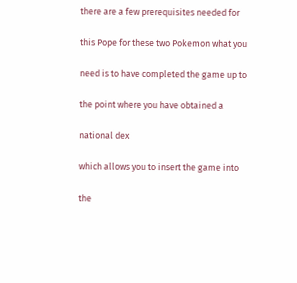there are a few prerequisites needed for

this Pope for these two Pokemon what you

need is to have completed the game up to

the point where you have obtained a

national dex

which allows you to insert the game into

the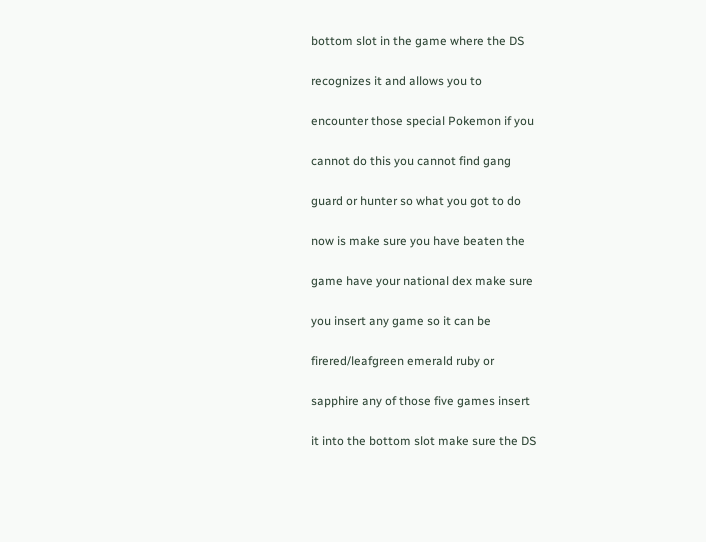bottom slot in the game where the DS

recognizes it and allows you to

encounter those special Pokemon if you

cannot do this you cannot find gang

guard or hunter so what you got to do

now is make sure you have beaten the

game have your national dex make sure

you insert any game so it can be

firered/leafgreen emerald ruby or

sapphire any of those five games insert

it into the bottom slot make sure the DS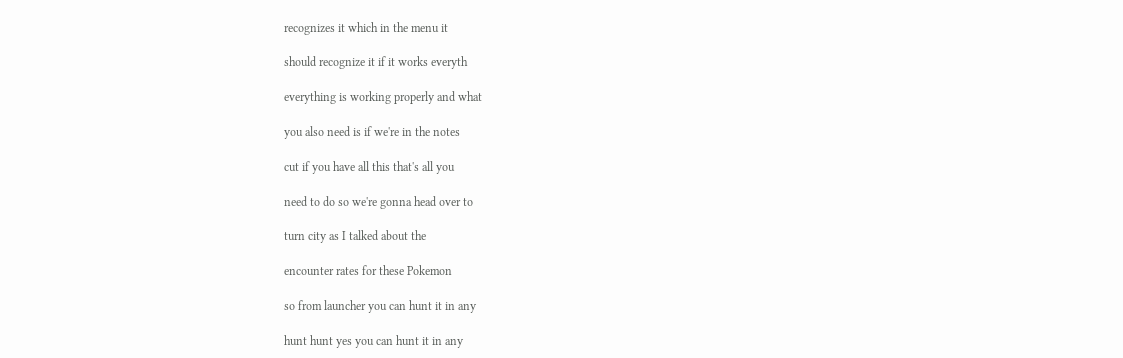recognizes it which in the menu it

should recognize it if it works everyth

everything is working properly and what

you also need is if we're in the notes

cut if you have all this that's all you

need to do so we're gonna head over to

turn city as I talked about the

encounter rates for these Pokemon

so from launcher you can hunt it in any

hunt hunt yes you can hunt it in any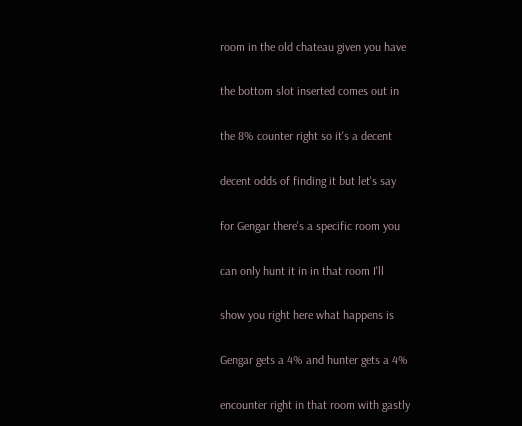room in the old chateau given you have

the bottom slot inserted comes out in

the 8% counter right so it's a decent

decent odds of finding it but let's say

for Gengar there's a specific room you

can only hunt it in in that room I'll

show you right here what happens is

Gengar gets a 4% and hunter gets a 4%

encounter right in that room with gastly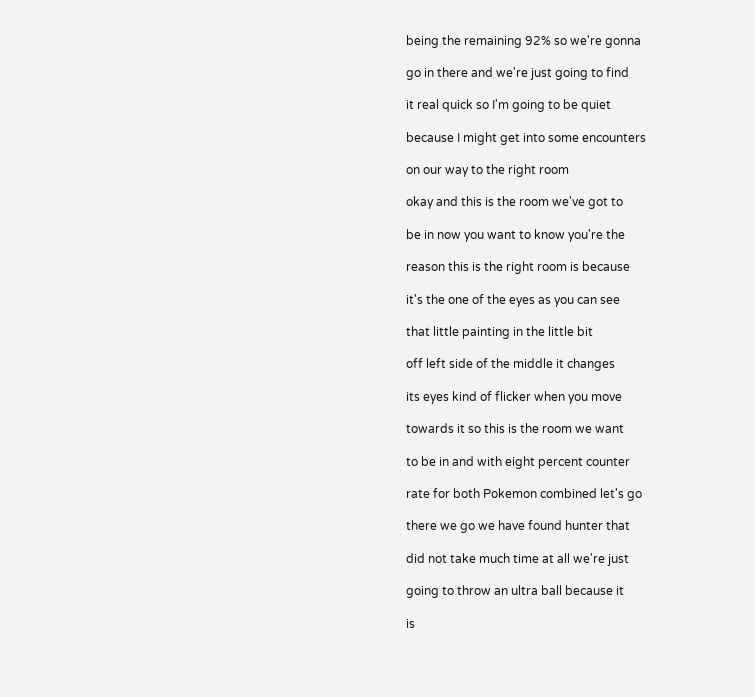being the remaining 92% so we're gonna

go in there and we're just going to find

it real quick so I'm going to be quiet

because I might get into some encounters

on our way to the right room

okay and this is the room we've got to

be in now you want to know you're the

reason this is the right room is because

it's the one of the eyes as you can see

that little painting in the little bit

off left side of the middle it changes

its eyes kind of flicker when you move

towards it so this is the room we want

to be in and with eight percent counter

rate for both Pokemon combined let's go

there we go we have found hunter that

did not take much time at all we're just

going to throw an ultra ball because it

is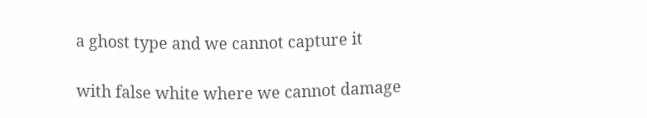a ghost type and we cannot capture it

with false white where we cannot damage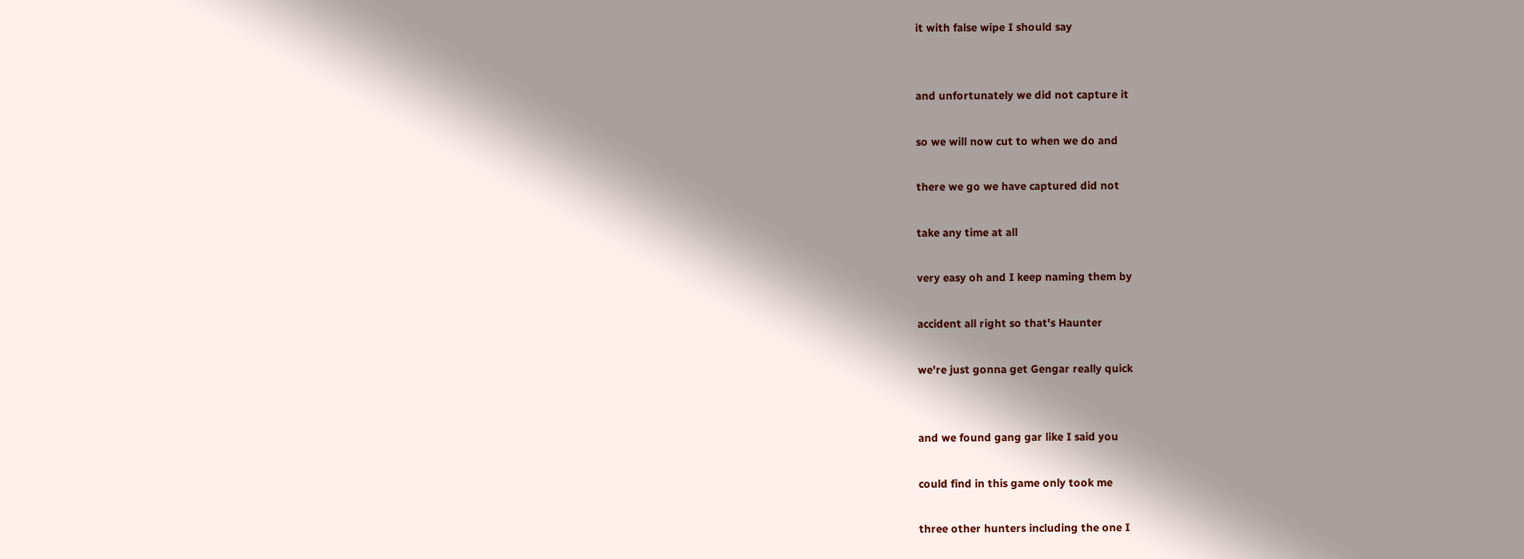it with false wipe I should say


and unfortunately we did not capture it

so we will now cut to when we do and

there we go we have captured did not

take any time at all

very easy oh and I keep naming them by

accident all right so that's Haunter

we're just gonna get Gengar really quick


and we found gang gar like I said you

could find in this game only took me

three other hunters including the one I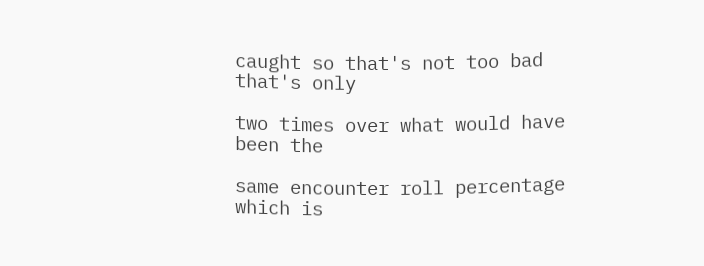caught so that's not too bad that's only

two times over what would have been the

same encounter roll percentage which is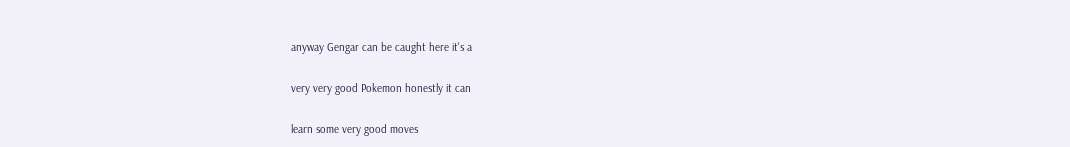anyway Gengar can be caught here it's a

very very good Pokemon honestly it can

learn some very good moves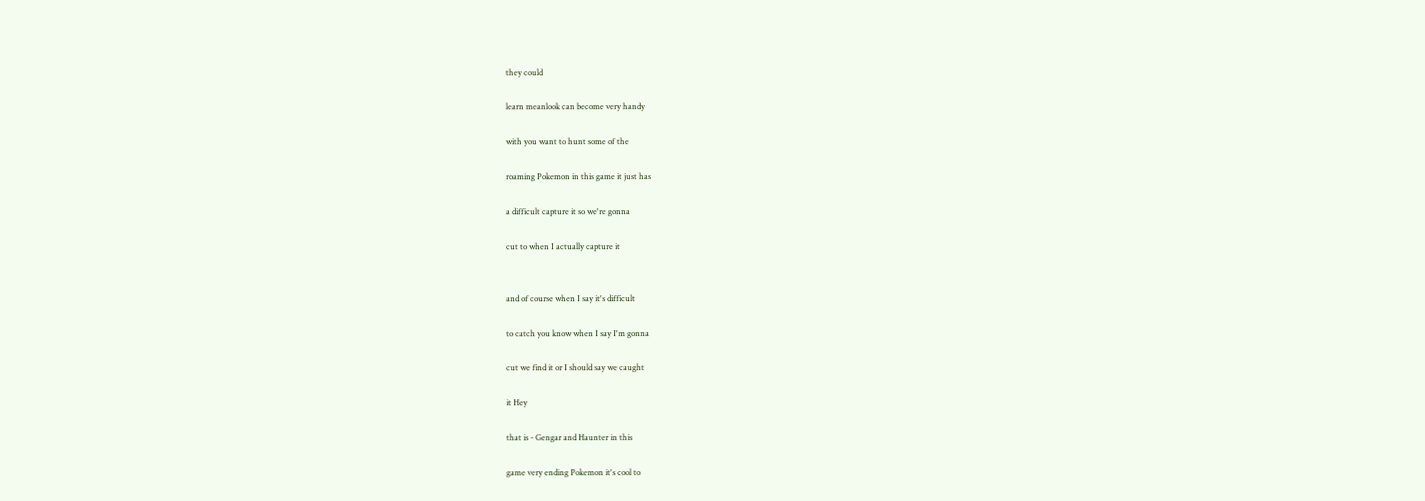they could

learn meanlook can become very handy

with you want to hunt some of the

roaming Pokemon in this game it just has

a difficult capture it so we're gonna

cut to when I actually capture it


and of course when I say it's difficult

to catch you know when I say I'm gonna

cut we find it or I should say we caught

it Hey

that is - Gengar and Haunter in this

game very ending Pokemon it's cool to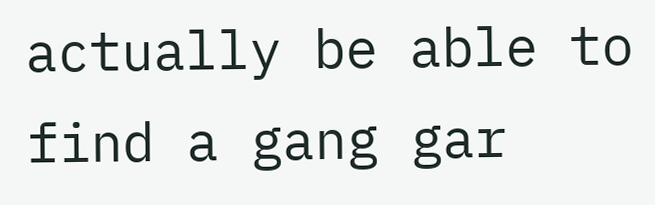actually be able to find a gang gar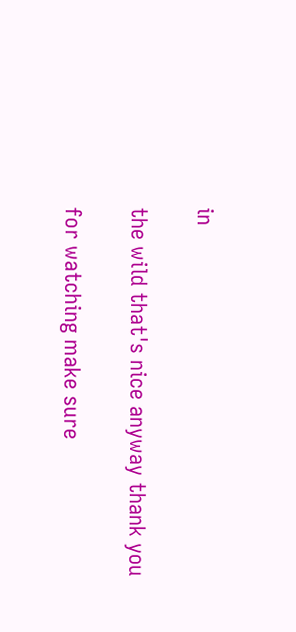in

the wild that's nice anyway thank you

for watching make sure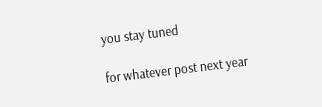you stay tuned

for whatever post next year